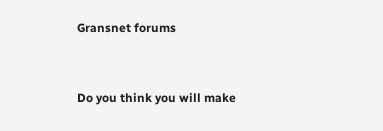Gransnet forums


Do you think you will make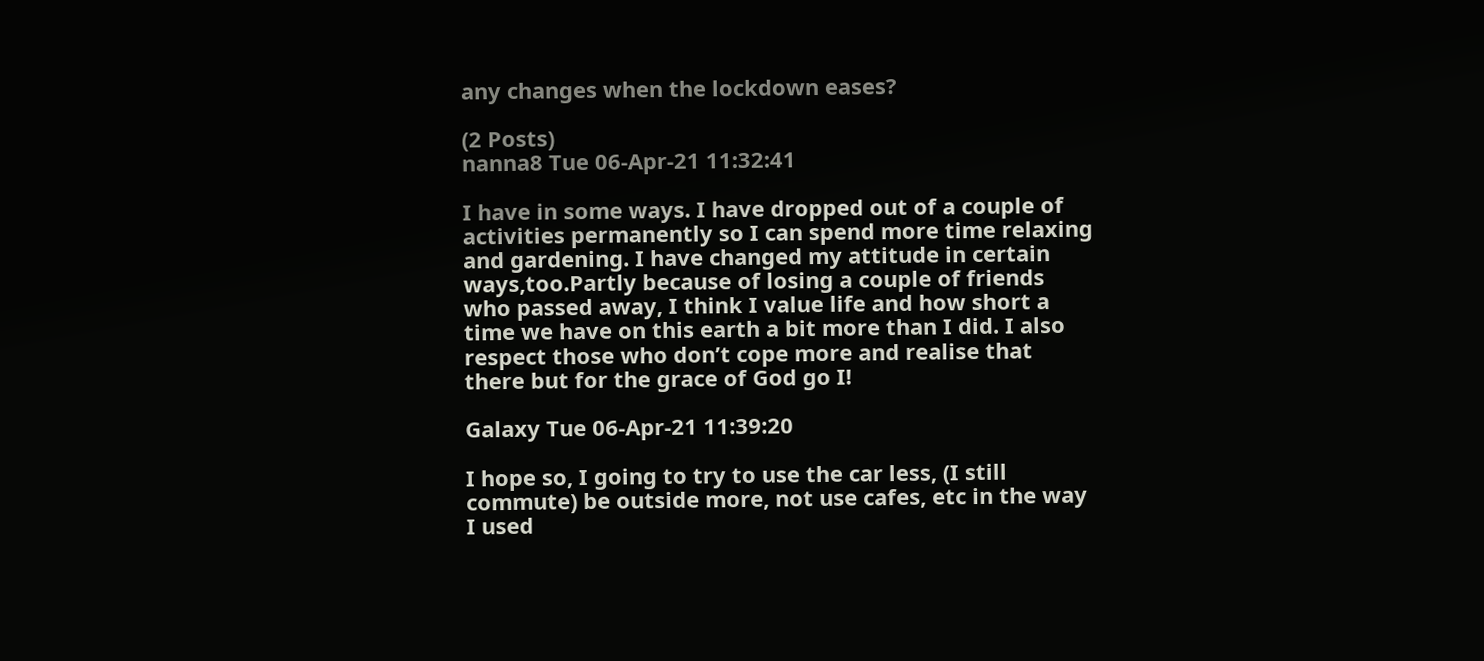any changes when the lockdown eases?

(2 Posts)
nanna8 Tue 06-Apr-21 11:32:41

I have in some ways. I have dropped out of a couple of activities permanently so I can spend more time relaxing and gardening. I have changed my attitude in certain ways,too.Partly because of losing a couple of friends who passed away, I think I value life and how short a time we have on this earth a bit more than I did. I also respect those who don’t cope more and realise that there but for the grace of God go I!

Galaxy Tue 06-Apr-21 11:39:20

I hope so, I going to try to use the car less, (I still commute) be outside more, not use cafes, etc in the way I used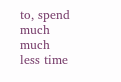to, spend much much less time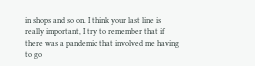in shops and so on. I think your last line is really important, I try to remember that if there was a pandemic that involved me having to go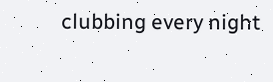clubbing every night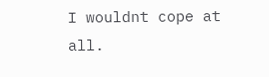I wouldnt cope at all.